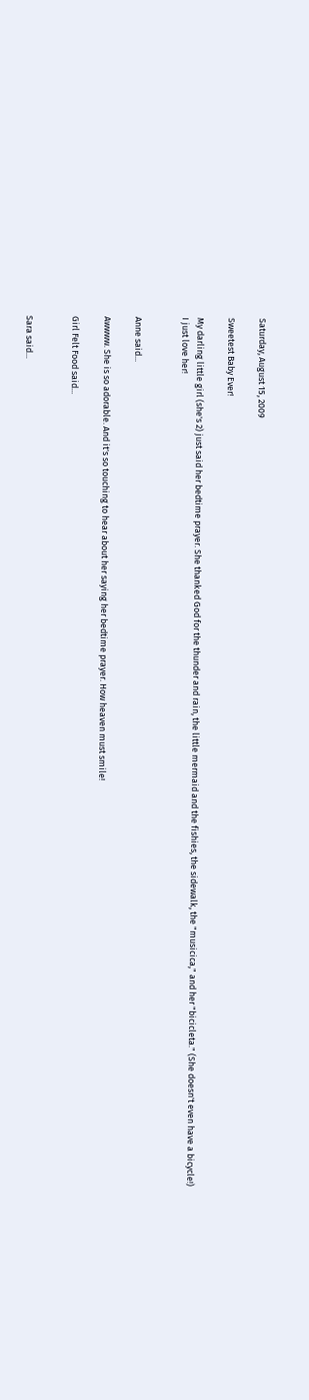Saturday, August 15, 2009

Sweetest Baby Ever!

My darling little girl (she's 2) just said her bedtime prayer. She thanked God for the thunder and rain, the little mermaid and the fishies, the sidewalk, the "musicica," and her "bicicleta." (She doesn't even have a bicycle!)
I just love her!


Anne said...

Awwww. She is so adorable. And it's so touching to hear about her saying her bedtime prayer. How heaven must smile!

Girl Felt Food said...


Sara said...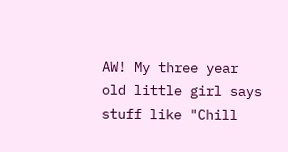AW! My three year old little girl says stuff like "Chill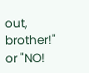out, brother!" or "NO!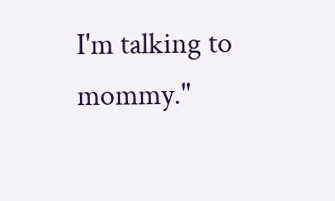I'm talking to mommy."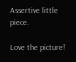Assertive little piece.

Love the picture!